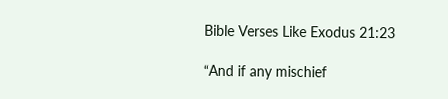Bible Verses Like Exodus 21:23

“And if any mischief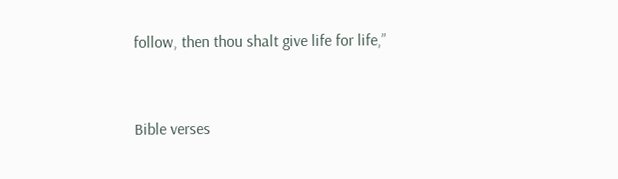follow, then thou shalt give life for life,”


Bible verses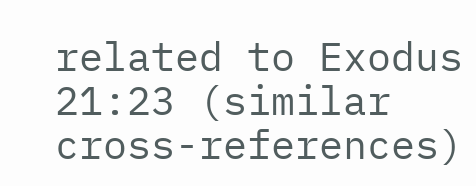related to Exodus 21:23 (similar cross-references)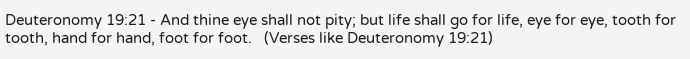Deuteronomy 19:21 - And thine eye shall not pity; but life shall go for life, eye for eye, tooth for tooth, hand for hand, foot for foot.   (Verses like Deuteronomy 19:21)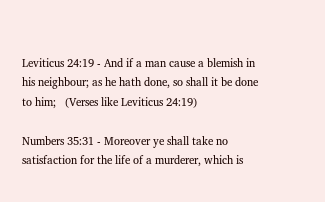Leviticus 24:19 - And if a man cause a blemish in his neighbour; as he hath done, so shall it be done to him;   (Verses like Leviticus 24:19)

Numbers 35:31 - Moreover ye shall take no satisfaction for the life of a murderer, which is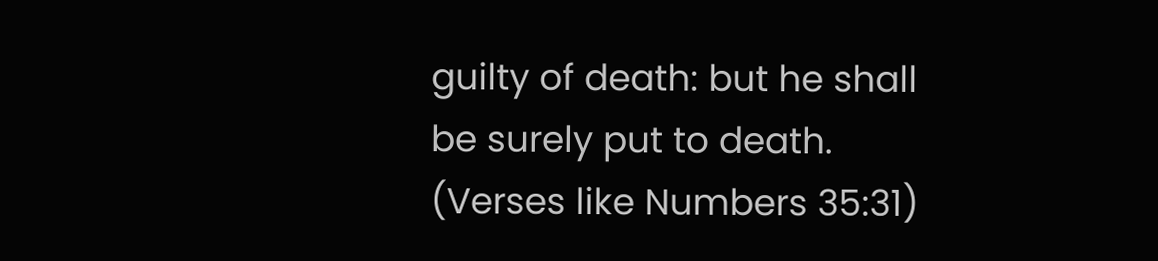guilty of death: but he shall be surely put to death.   (Verses like Numbers 35:31)